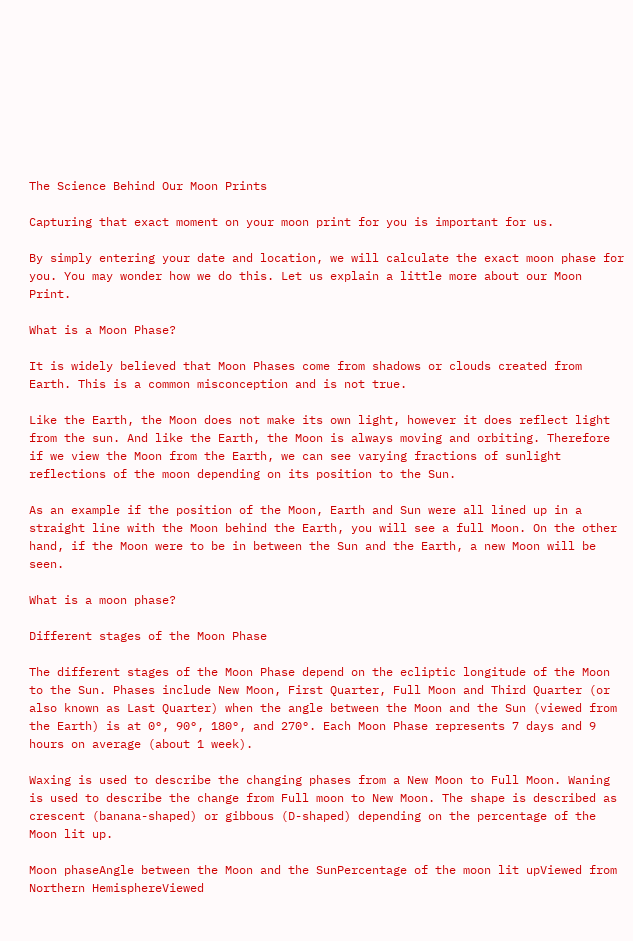The Science Behind Our Moon Prints

Capturing that exact moment on your moon print for you is important for us.

By simply entering your date and location, we will calculate the exact moon phase for you. You may wonder how we do this. Let us explain a little more about our Moon Print.

What is a Moon Phase?

It is widely believed that Moon Phases come from shadows or clouds created from Earth. This is a common misconception and is not true.

Like the Earth, the Moon does not make its own light, however it does reflect light from the sun. And like the Earth, the Moon is always moving and orbiting. Therefore if we view the Moon from the Earth, we can see varying fractions of sunlight reflections of the moon depending on its position to the Sun.

As an example if the position of the Moon, Earth and Sun were all lined up in a straight line with the Moon behind the Earth, you will see a full Moon. On the other hand, if the Moon were to be in between the Sun and the Earth, a new Moon will be seen.

What is a moon phase?

Different stages of the Moon Phase

The different stages of the Moon Phase depend on the ecliptic longitude of the Moon to the Sun. Phases include New Moon, First Quarter, Full Moon and Third Quarter (or also known as Last Quarter) when the angle between the Moon and the Sun (viewed from the Earth) is at 0°, 90°, 180°, and 270°. Each Moon Phase represents 7 days and 9 hours on average (about 1 week).

Waxing is used to describe the changing phases from a New Moon to Full Moon. Waning is used to describe the change from Full moon to New Moon. The shape is described as crescent (banana-shaped) or gibbous (D-shaped) depending on the percentage of the Moon lit up.

Moon phaseAngle between the Moon and the SunPercentage of the moon lit upViewed from Northern HemisphereViewed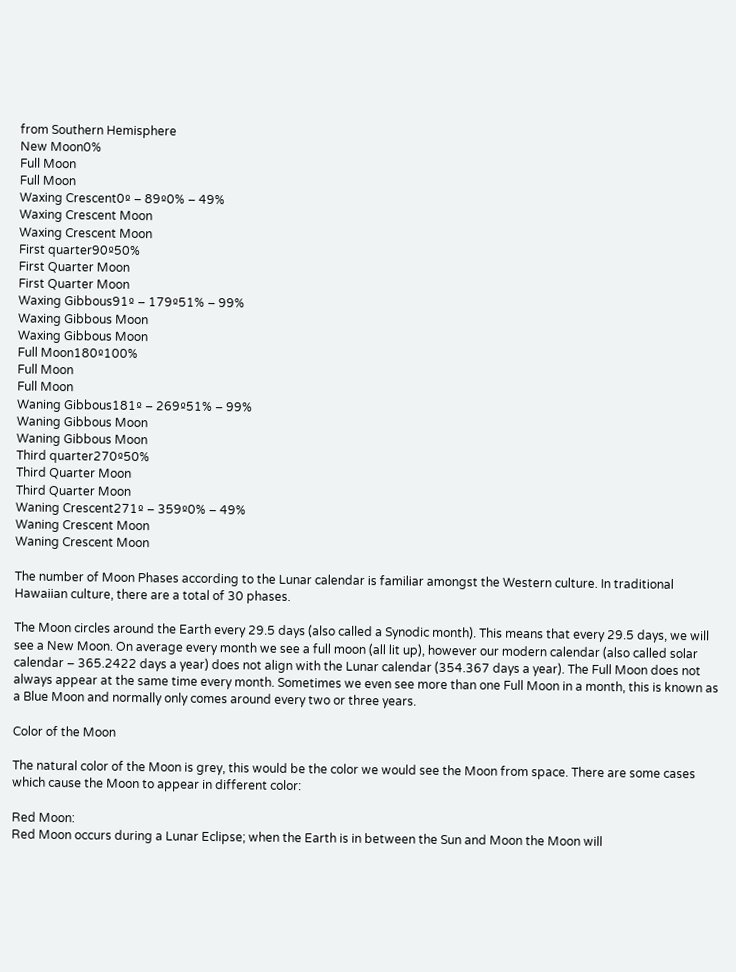from Southern Hemisphere
New Moon0%
Full Moon
Full Moon
Waxing Crescent0º – 89º0% – 49%
Waxing Crescent Moon
Waxing Crescent Moon
First quarter90º50%
First Quarter Moon
First Quarter Moon
Waxing Gibbous91º – 179º51% – 99%
Waxing Gibbous Moon
Waxing Gibbous Moon
Full Moon180º100%
Full Moon
Full Moon
Waning Gibbous181º – 269º51% – 99%
Waning Gibbous Moon
Waning Gibbous Moon
Third quarter270º50%
Third Quarter Moon
Third Quarter Moon
Waning Crescent271º – 359º0% – 49%
Waning Crescent Moon
Waning Crescent Moon

The number of Moon Phases according to the Lunar calendar is familiar amongst the Western culture. In traditional Hawaiian culture, there are a total of 30 phases.

The Moon circles around the Earth every 29.5 days (also called a Synodic month). This means that every 29.5 days, we will see a New Moon. On average every month we see a full moon (all lit up), however our modern calendar (also called solar calendar – 365.2422 days a year) does not align with the Lunar calendar (354.367 days a year). The Full Moon does not always appear at the same time every month. Sometimes we even see more than one Full Moon in a month, this is known as a Blue Moon and normally only comes around every two or three years.

Color of the Moon

The natural color of the Moon is grey, this would be the color we would see the Moon from space. There are some cases which cause the Moon to appear in different color:

Red Moon:
Red Moon occurs during a Lunar Eclipse; when the Earth is in between the Sun and Moon the Moon will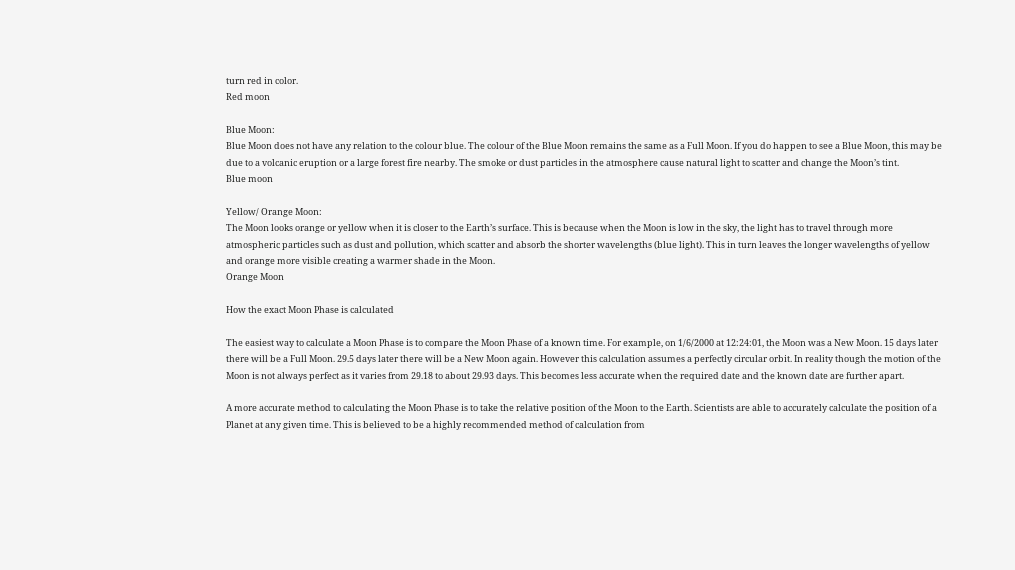turn red in color.
Red moon

Blue Moon:
Blue Moon does not have any relation to the colour blue. The colour of the Blue Moon remains the same as a Full Moon. If you do happen to see a Blue Moon, this may be due to a volcanic eruption or a large forest fire nearby. The smoke or dust particles in the atmosphere cause natural light to scatter and change the Moon’s tint.
Blue moon

Yellow/ Orange Moon:
The Moon looks orange or yellow when it is closer to the Earth’s surface. This is because when the Moon is low in the sky, the light has to travel through more atmospheric particles such as dust and pollution, which scatter and absorb the shorter wavelengths (blue light). This in turn leaves the longer wavelengths of yellow and orange more visible creating a warmer shade in the Moon.
Orange Moon

How the exact Moon Phase is calculated

The easiest way to calculate a Moon Phase is to compare the Moon Phase of a known time. For example, on 1/6/2000 at 12:24:01, the Moon was a New Moon. 15 days later there will be a Full Moon. 29.5 days later there will be a New Moon again. However this calculation assumes a perfectly circular orbit. In reality though the motion of the Moon is not always perfect as it varies from 29.18 to about 29.93 days. This becomes less accurate when the required date and the known date are further apart.

A more accurate method to calculating the Moon Phase is to take the relative position of the Moon to the Earth. Scientists are able to accurately calculate the position of a Planet at any given time. This is believed to be a highly recommended method of calculation from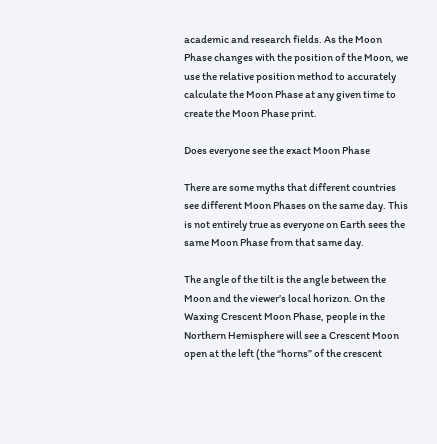academic and research fields. As the Moon Phase changes with the position of the Moon, we use the relative position method to accurately calculate the Moon Phase at any given time to create the Moon Phase print.

Does everyone see the exact Moon Phase

There are some myths that different countries see different Moon Phases on the same day. This is not entirely true as everyone on Earth sees the same Moon Phase from that same day.

The angle of the tilt is the angle between the Moon and the viewer’s local horizon. On the Waxing Crescent Moon Phase, people in the Northern Hemisphere will see a Crescent Moon open at the left (the “horns” of the crescent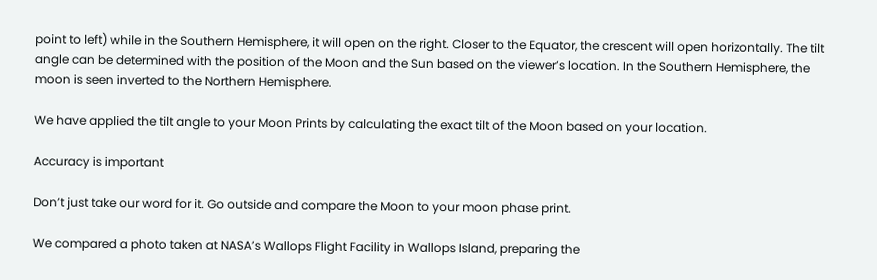point to left) while in the Southern Hemisphere, it will open on the right. Closer to the Equator, the crescent will open horizontally. The tilt angle can be determined with the position of the Moon and the Sun based on the viewer’s location. In the Southern Hemisphere, the moon is seen inverted to the Northern Hemisphere.

We have applied the tilt angle to your Moon Prints by calculating the exact tilt of the Moon based on your location.

Accuracy is important

Don’t just take our word for it. Go outside and compare the Moon to your moon phase print.

We compared a photo taken at NASA’s Wallops Flight Facility in Wallops Island, preparing the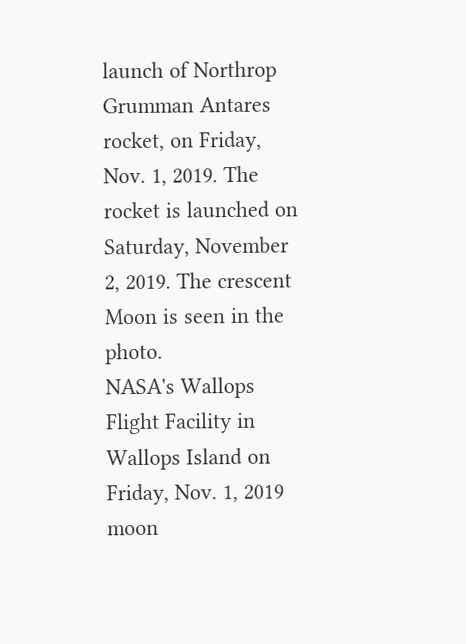launch of Northrop Grumman Antares rocket, on Friday, Nov. 1, 2019. The rocket is launched on Saturday, November 2, 2019. The crescent Moon is seen in the photo.
NASA's Wallops Flight Facility in Wallops Island on Friday, Nov. 1, 2019 moon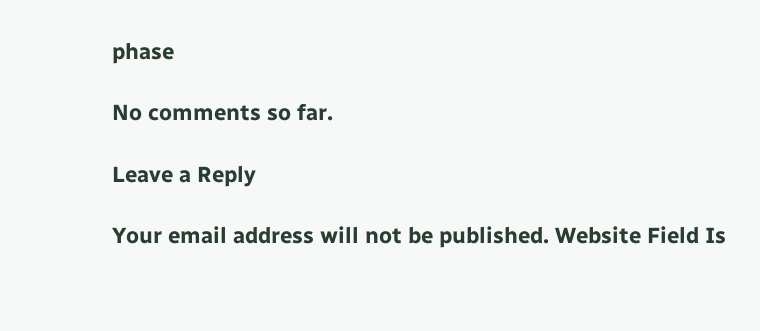phase

No comments so far.

Leave a Reply

Your email address will not be published. Website Field Is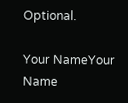Optional.

Your NameYour Name